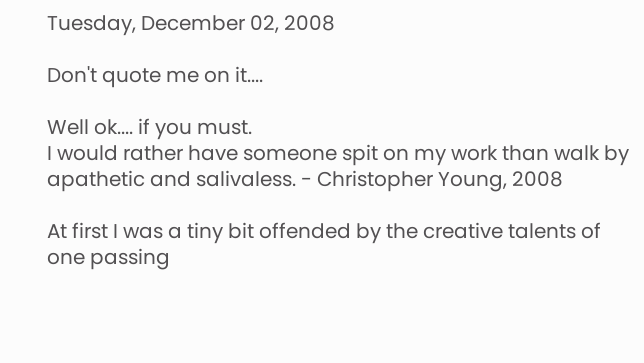Tuesday, December 02, 2008

Don't quote me on it....

Well ok.... if you must.
I would rather have someone spit on my work than walk by apathetic and salivaless. - Christopher Young, 2008

At first I was a tiny bit offended by the creative talents of one passing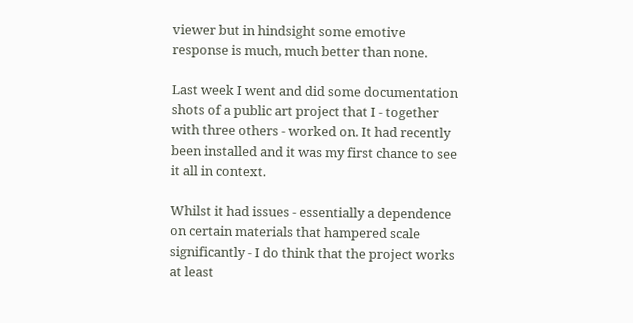viewer but in hindsight some emotive response is much, much better than none.

Last week I went and did some documentation shots of a public art project that I - together with three others - worked on. It had recently been installed and it was my first chance to see it all in context.

Whilst it had issues - essentially a dependence on certain materials that hampered scale significantly - I do think that the project works at least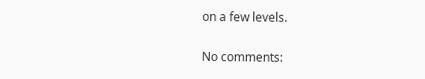on a few levels.

No comments: